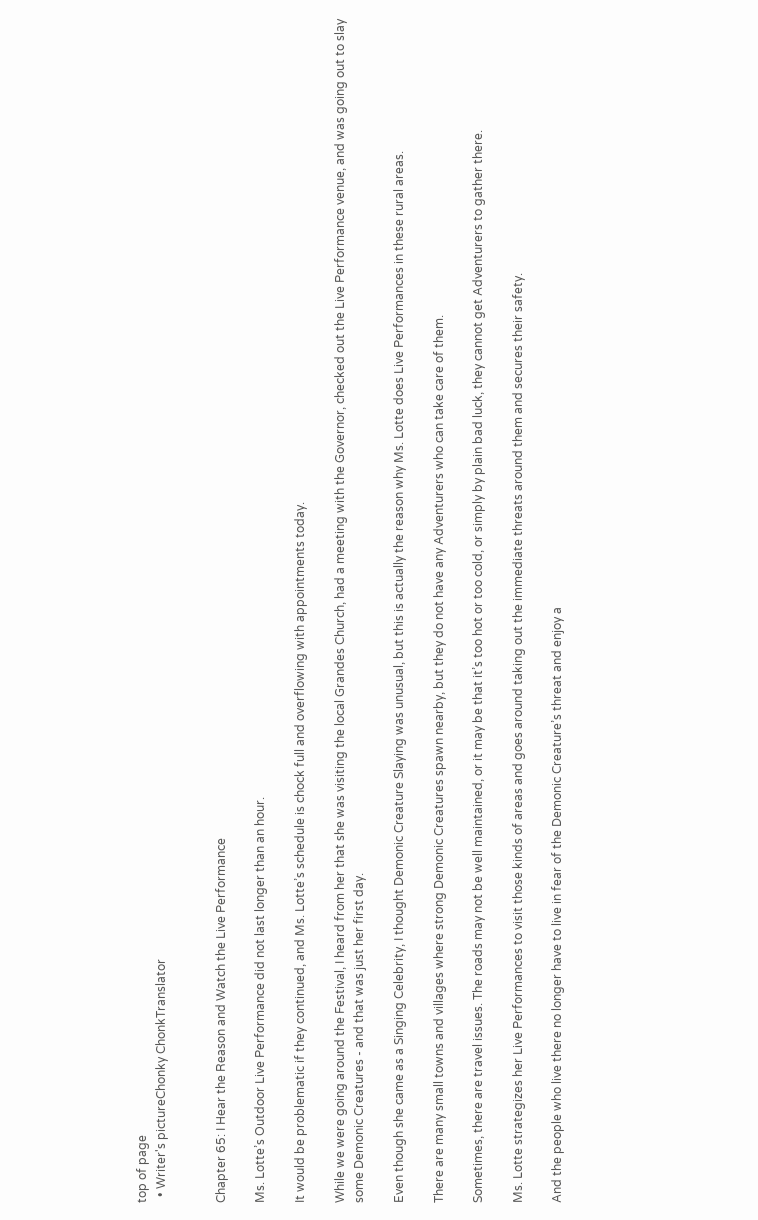top of page
  • Writer's pictureChonky ChonkTranslator


Chapter 65: I Hear the Reason and Watch the Live Performance

Ms. Lotte’s Outdoor Live Performance did not last longer than an hour.

It would be problematic if they continued, and Ms. Lotte’s schedule is chock full and overflowing with appointments today.

While we were going around the Festival, I heard from her that she was visiting the local Grandes Church, had a meeting with the Governor, checked out the Live Performance venue, and was going out to slay some Demonic Creatures - and that was just her first day.

Even though she came as a Singing Celebrity, I thought Demonic Creature Slaying was unusual, but this is actually the reason why Ms. Lotte does Live Performances in these rural areas.

There are many small towns and villages where strong Demonic Creatures spawn nearby, but they do not have any Adventurers who can take care of them.

Sometimes, there are travel issues. The roads may not be well maintained, or it may be that it’s too hot or too cold, or simply by plain bad luck, they cannot get Adventurers to gather there.

Ms. Lotte strategizes her Live Performances to visit those kinds of areas and goes around taking out the immediate threats around them and secures their safety.

And the people who live there no longer have to live in fear of the Demonic Creature’s threat and enjoy a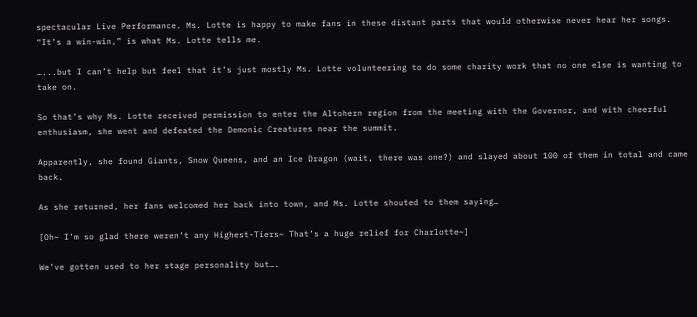spectacular Live Performance. Ms. Lotte is happy to make fans in these distant parts that would otherwise never hear her songs. “It’s a win-win,” is what Ms. Lotte tells me.

…...but I can’t help but feel that it’s just mostly Ms. Lotte volunteering to do some charity work that no one else is wanting to take on.

So that’s why Ms. Lotte received permission to enter the Altohern region from the meeting with the Governor, and with cheerful enthusiasm, she went and defeated the Demonic Creatures near the summit.

Apparently, she found Giants, Snow Queens, and an Ice Dragon (wait, there was one?) and slayed about 100 of them in total and came back.

As she returned, her fans welcomed her back into town, and Ms. Lotte shouted to them saying…

[Oh~ I’m so glad there weren’t any Highest-Tiers~ That’s a huge relief for Charlotte~]

We’ve gotten used to her stage personality but….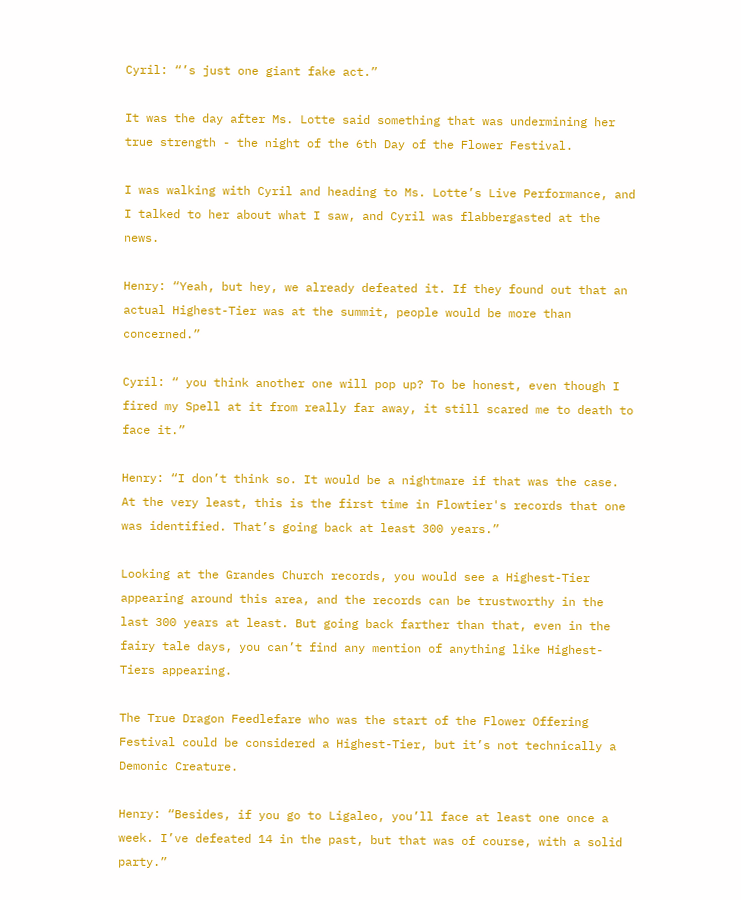Cyril: “’s just one giant fake act.”

It was the day after Ms. Lotte said something that was undermining her true strength - the night of the 6th Day of the Flower Festival.

I was walking with Cyril and heading to Ms. Lotte’s Live Performance, and I talked to her about what I saw, and Cyril was flabbergasted at the news.

Henry: “Yeah, but hey, we already defeated it. If they found out that an actual Highest-Tier was at the summit, people would be more than concerned.”

Cyril: “ you think another one will pop up? To be honest, even though I fired my Spell at it from really far away, it still scared me to death to face it.”

Henry: “I don’t think so. It would be a nightmare if that was the case. At the very least, this is the first time in Flowtier's records that one was identified. That’s going back at least 300 years.”

Looking at the Grandes Church records, you would see a Highest-Tier appearing around this area, and the records can be trustworthy in the last 300 years at least. But going back farther than that, even in the fairy tale days, you can’t find any mention of anything like Highest-Tiers appearing.

The True Dragon Feedlefare who was the start of the Flower Offering Festival could be considered a Highest-Tier, but it’s not technically a Demonic Creature.

Henry: “Besides, if you go to Ligaleo, you’ll face at least one once a week. I’ve defeated 14 in the past, but that was of course, with a solid party.”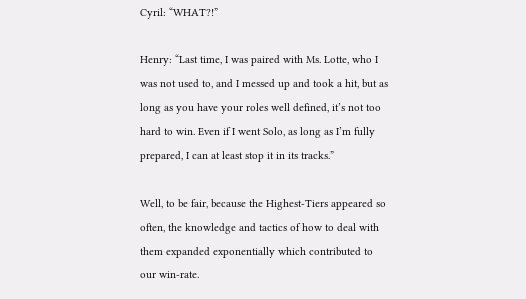Cyril: “WHAT?!”

Henry: “Last time, I was paired with Ms. Lotte, who I was not used to, and I messed up and took a hit, but as long as you have your roles well defined, it’s not too hard to win. Even if I went Solo, as long as I’m fully prepared, I can at least stop it in its tracks.”

Well, to be fair, because the Highest-Tiers appeared so often, the knowledge and tactics of how to deal with them expanded exponentially which contributed to our win-rate.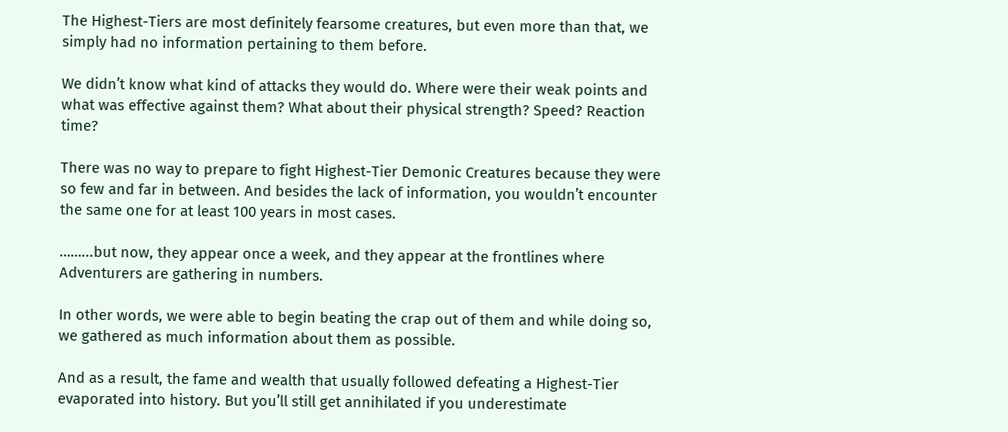The Highest-Tiers are most definitely fearsome creatures, but even more than that, we simply had no information pertaining to them before.

We didn’t know what kind of attacks they would do. Where were their weak points and what was effective against them? What about their physical strength? Speed? Reaction time?

There was no way to prepare to fight Highest-Tier Demonic Creatures because they were so few and far in between. And besides the lack of information, you wouldn’t encounter the same one for at least 100 years in most cases.

……...but now, they appear once a week, and they appear at the frontlines where Adventurers are gathering in numbers.

In other words, we were able to begin beating the crap out of them and while doing so, we gathered as much information about them as possible.

And as a result, the fame and wealth that usually followed defeating a Highest-Tier evaporated into history. But you’ll still get annihilated if you underestimate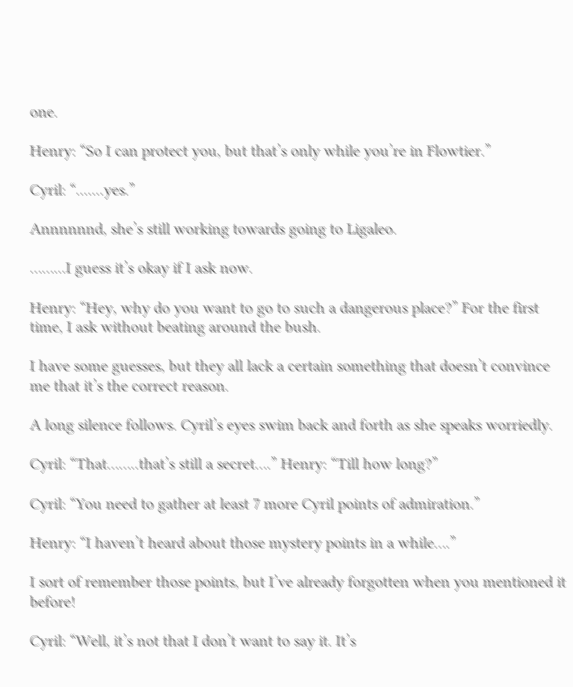one.

Henry: “So I can protect you, but that’s only while you’re in Flowtier.”

Cyril: “.......yes.”

Annnnnnd, she’s still working towards going to Ligaleo.

……...I guess it’s okay if I ask now.

Henry: “Hey, why do you want to go to such a dangerous place?” For the first time, I ask without beating around the bush.

I have some guesses, but they all lack a certain something that doesn’t convince me that it’s the correct reason.

A long silence follows. Cyril’s eyes swim back and forth as she speaks worriedly.

Cyril: “That……..that’s still a secret….” Henry: “Till how long?”

Cyril: “You need to gather at least 7 more Cyril points of admiration.”

Henry: “I haven’t heard about those mystery points in a while….”

I sort of remember those points, but I’ve already forgotten when you mentioned it before!

Cyril: “Well, it’s not that I don’t want to say it. It’s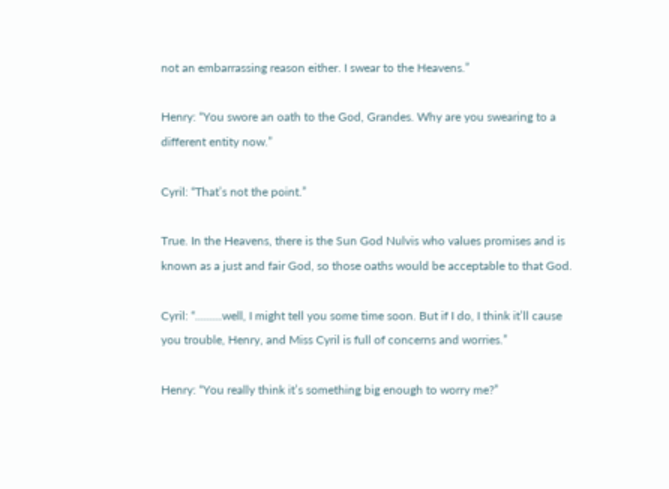not an embarrassing reason either. I swear to the Heavens.”

Henry: “You swore an oath to the God, Grandes. Why are you swearing to a different entity now.”

Cyril: “That’s not the point.”

True. In the Heavens, there is the Sun God Nulvis who values promises and is known as a just and fair God, so those oaths would be acceptable to that God.

Cyril: “.........well, I might tell you some time soon. But if I do, I think it’ll cause you trouble, Henry, and Miss Cyril is full of concerns and worries.”

Henry: “You really think it’s something big enough to worry me?”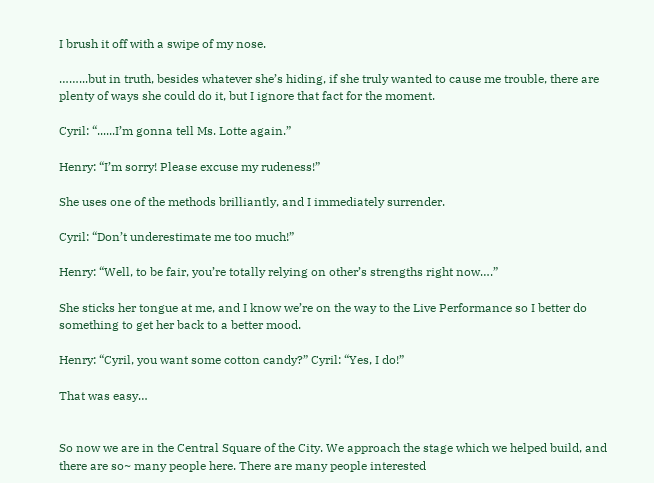I brush it off with a swipe of my nose.

……...but in truth, besides whatever she’s hiding, if she truly wanted to cause me trouble, there are plenty of ways she could do it, but I ignore that fact for the moment.

Cyril: “......I’m gonna tell Ms. Lotte again.”

Henry: “I’m sorry! Please excuse my rudeness!”

She uses one of the methods brilliantly, and I immediately surrender.

Cyril: “Don’t underestimate me too much!”

Henry: “Well, to be fair, you’re totally relying on other’s strengths right now….”

She sticks her tongue at me, and I know we’re on the way to the Live Performance so I better do something to get her back to a better mood.

Henry: “Cyril, you want some cotton candy?” Cyril: “Yes, I do!”

That was easy…


So now we are in the Central Square of the City. We approach the stage which we helped build, and there are so~ many people here. There are many people interested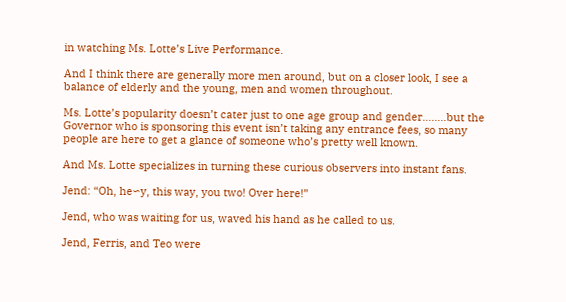in watching Ms. Lotte’s Live Performance.

And I think there are generally more men around, but on a closer look, I see a balance of elderly and the young, men and women throughout.

Ms. Lotte’s popularity doesn’t cater just to one age group and gender……..but the Governor who is sponsoring this event isn’t taking any entrance fees, so many people are here to get a glance of someone who’s pretty well known.

And Ms. Lotte specializes in turning these curious observers into instant fans.

Jend: “Oh, he〜y, this way, you two! Over here!”

Jend, who was waiting for us, waved his hand as he called to us.

Jend, Ferris, and Teo were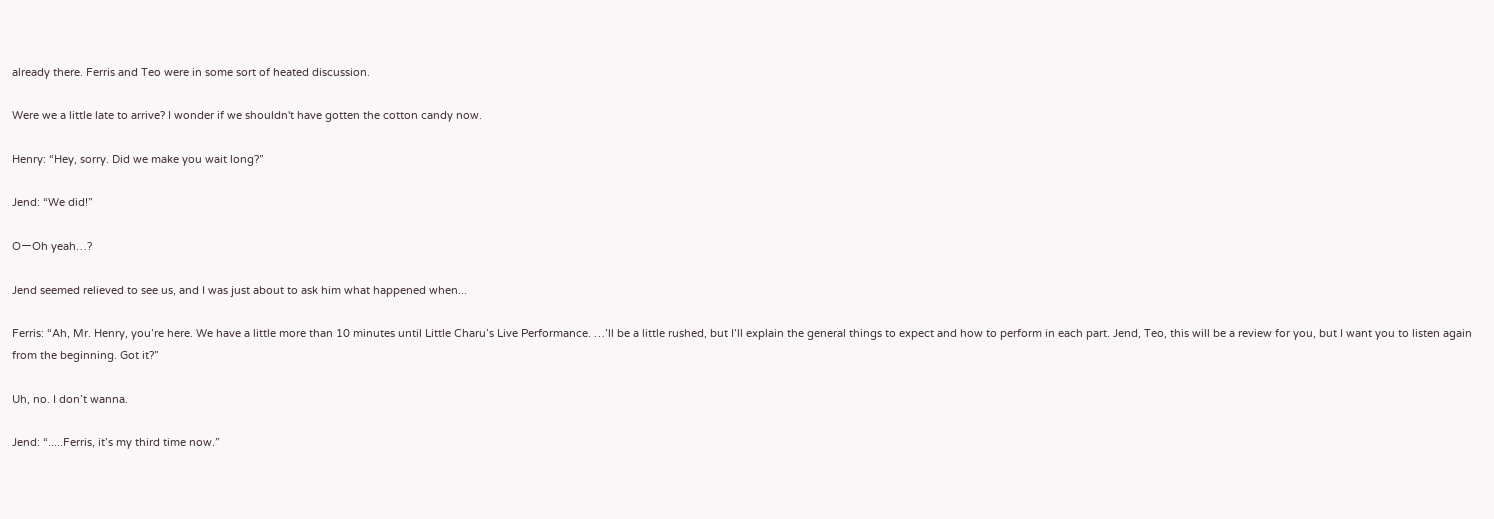already there. Ferris and Teo were in some sort of heated discussion.

Were we a little late to arrive? I wonder if we shouldn't have gotten the cotton candy now.

Henry: “Hey, sorry. Did we make you wait long?”

Jend: “We did!”

OーOh yeah…?

Jend seemed relieved to see us, and I was just about to ask him what happened when...

Ferris: “Ah, Mr. Henry, you’re here. We have a little more than 10 minutes until Little Charu’s Live Performance. …’ll be a little rushed, but I’ll explain the general things to expect and how to perform in each part. Jend, Teo, this will be a review for you, but I want you to listen again from the beginning. Got it?”

Uh, no. I don’t wanna.

Jend: “.....Ferris, it’s my third time now.”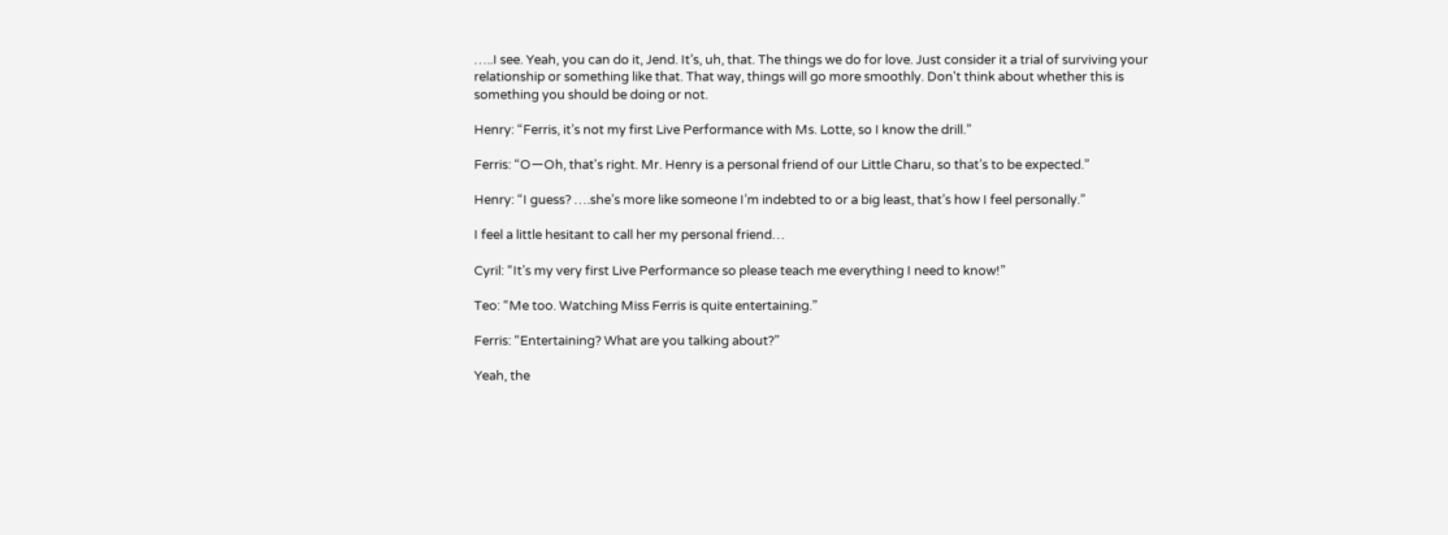…..I see. Yeah, you can do it, Jend. It’s, uh, that. The things we do for love. Just consider it a trial of surviving your relationship or something like that. That way, things will go more smoothly. Don't think about whether this is something you should be doing or not.

Henry: “Ferris, it’s not my first Live Performance with Ms. Lotte, so I know the drill.”

Ferris: “OーOh, that's right. Mr. Henry is a personal friend of our Little Charu, so that’s to be expected.”

Henry: “I guess? ….she’s more like someone I’m indebted to or a big least, that’s how I feel personally.”

I feel a little hesitant to call her my personal friend…

Cyril: “It’s my very first Live Performance so please teach me everything I need to know!”

Teo: “Me too. Watching Miss Ferris is quite entertaining.”

Ferris: “Entertaining? What are you talking about?”

Yeah, the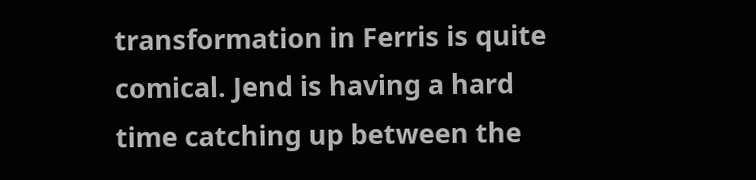transformation in Ferris is quite comical. Jend is having a hard time catching up between the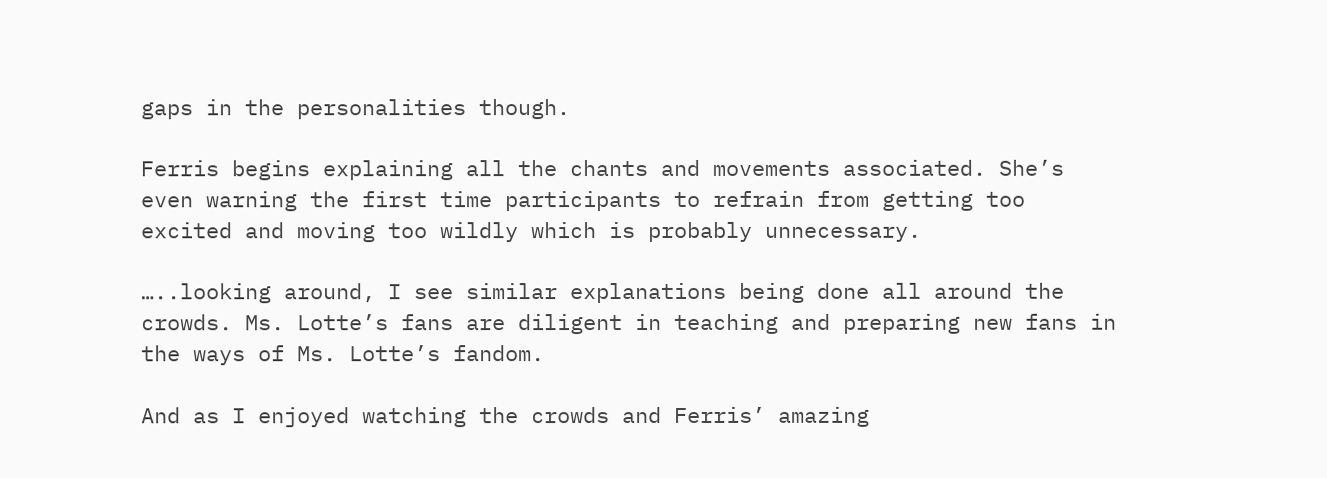gaps in the personalities though.

Ferris begins explaining all the chants and movements associated. She’s even warning the first time participants to refrain from getting too excited and moving too wildly which is probably unnecessary.

…..looking around, I see similar explanations being done all around the crowds. Ms. Lotte’s fans are diligent in teaching and preparing new fans in the ways of Ms. Lotte’s fandom.

And as I enjoyed watching the crowds and Ferris’ amazing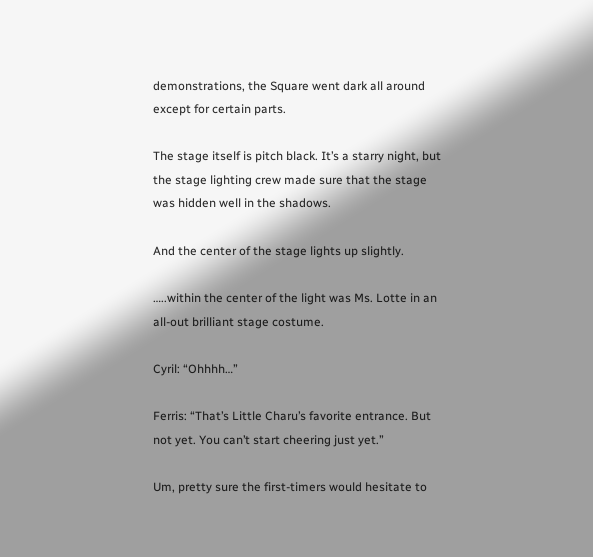demonstrations, the Square went dark all around except for certain parts.

The stage itself is pitch black. It’s a starry night, but the stage lighting crew made sure that the stage was hidden well in the shadows.

And the center of the stage lights up slightly.

…..within the center of the light was Ms. Lotte in an all-out brilliant stage costume.

Cyril: “Ohhhh…”

Ferris: “That’s Little Charu’s favorite entrance. But not yet. You can’t start cheering just yet.”

Um, pretty sure the first-timers would hesitate to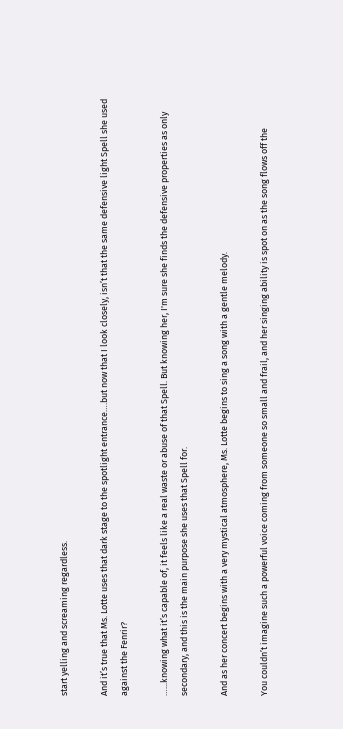start yelling and screaming regardless.

And it’s true that Ms. Lotte uses that dark stage to the spotlight entrance….but now that I look closely, isn’t that the same defensive light Spell she used against the Fenrir?

…...knowing what it’s capable of, it feels like a real waste or abuse of that Spell. But knowing her, I'm sure she finds the defensive properties as only secondary, and this is the main purpose she uses that Spell for.

And as her concert begins with a very mystical atmosphere, Ms. Lotte begins to sing a song with a gentle melody.

You couldn’t imagine such a powerful voice coming from someone so small and frail, and her singing ability is spot on as the song flows off the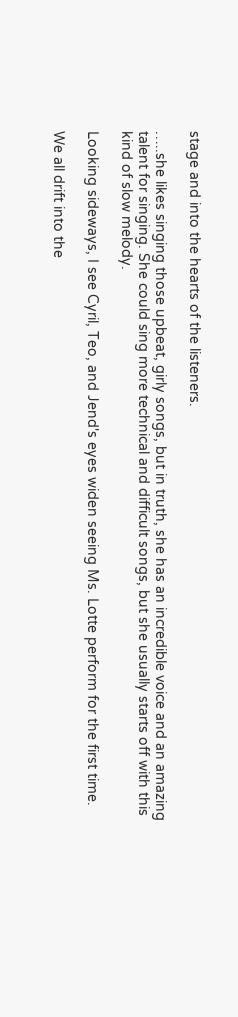stage and into the hearts of the listeners.

…..she likes singing those upbeat, girly songs, but in truth, she has an incredible voice and an amazing talent for singing. She could sing more technical and difficult songs, but she usually starts off with this kind of slow melody.

Looking sideways, I see Cyril, Teo, and Jend's eyes widen seeing Ms. Lotte perform for the first time.

We all drift into the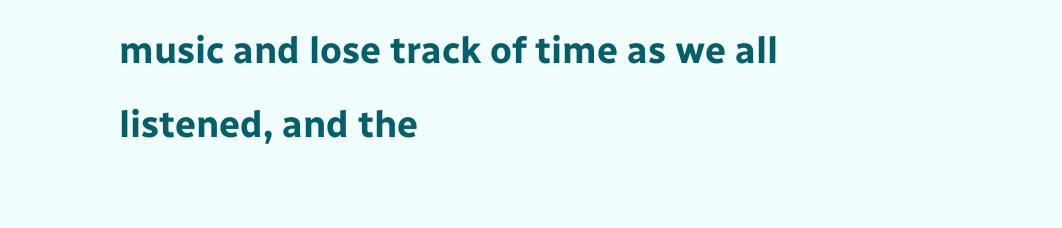music and lose track of time as we all listened, and the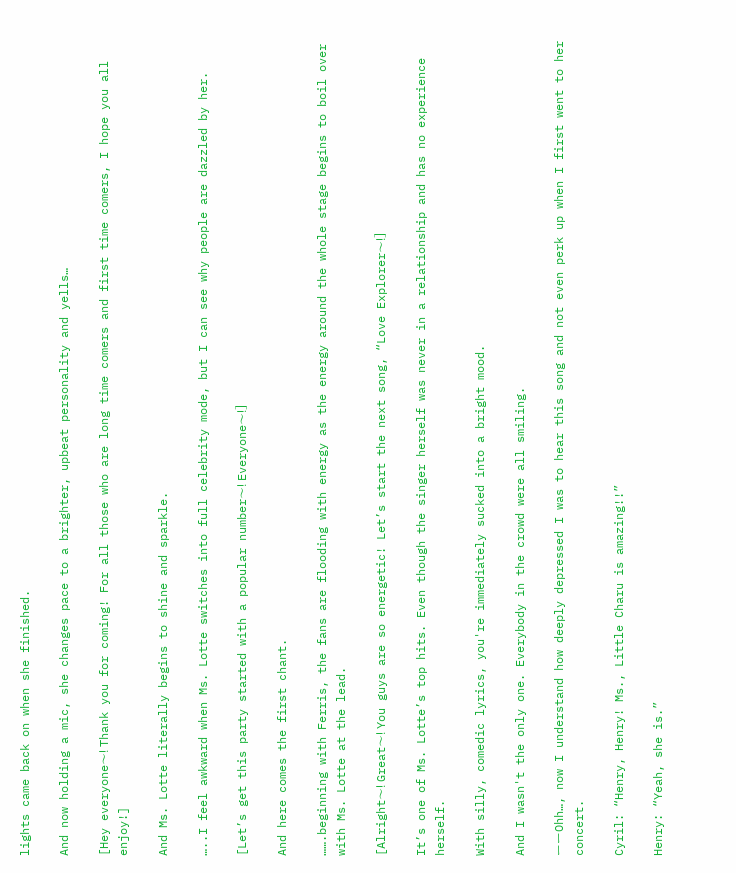lights came back on when she finished.

And now holding a mic, she changes pace to a brighter, upbeat personality and yells…

[Hey everyone〜! Thank you for coming! For all those who are long time comers and first time comers, I hope you all enjoy!]

And Ms. Lotte literally begins to shine and sparkle.

…..I feel awkward when Ms. Lotte switches into full celebrity mode, but I can see why people are dazzled by her.

[Let’s get this party started with a popular number〜! Everyone〜!]

And here comes the first chant.

…….beginning with Ferris, the fans are flooding with energy as the energy around the whole stage begins to boil over with Ms. Lotte at the lead.

[Alright〜! Great〜! You guys are so energetic! Let’s start the next song, “Love Explorer〜!]

It’s one of Ms. Lotte’s top hits. Even though the singer herself was never in a relationship and has no experience herself.

With silly, comedic lyrics, you're immediately sucked into a bright mood.

And I wasn't the only one. Everybody in the crowd were all smiling.

ーーOhh…, now I understand how deeply depressed I was to hear this song and not even perk up when I first went to her concert.

Cyril: “Henry, Henry! Ms., Little Charu is amazing!!”

Henry: “Yeah, she is.”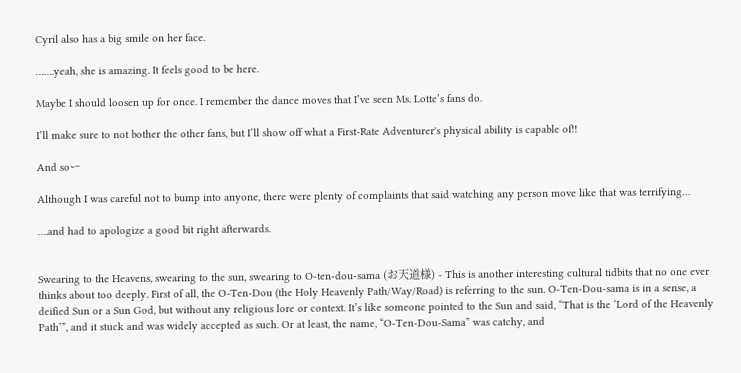Cyril also has a big smile on her face.

…….yeah, she is amazing. It feels good to be here.

Maybe I should loosen up for once. I remember the dance moves that I’ve seen Ms. Lotte’s fans do.

I’ll make sure to not bother the other fans, but I’ll show off what a First-Rate Adventurer's physical ability is capable of!!

And soー

Although I was careful not to bump into anyone, there were plenty of complaints that said watching any person move like that was terrifying…

….and had to apologize a good bit right afterwards.


Swearing to the Heavens, swearing to the sun, swearing to O-ten-dou-sama (お天道様) - This is another interesting cultural tidbits that no one ever thinks about too deeply. First of all, the O-Ten-Dou (the Holy Heavenly Path/Way/Road) is referring to the sun. O-Ten-Dou-sama is in a sense, a deified Sun or a Sun God, but without any religious lore or context. It’s like someone pointed to the Sun and said, “That is the ‘Lord of the Heavenly Path’”, and it stuck and was widely accepted as such. Or at least, the name, “O-Ten-Dou-Sama” was catchy, and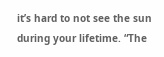it’s hard to not see the sun during your lifetime. “The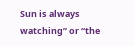Sun is always watching” or “the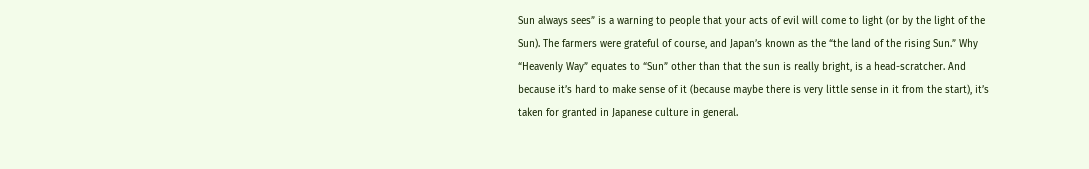Sun always sees” is a warning to people that your acts of evil will come to light (or by the light of the Sun). The farmers were grateful of course, and Japan’s known as the “the land of the rising Sun.” Why “Heavenly Way” equates to “Sun” other than that the sun is really bright, is a head-scratcher. And because it’s hard to make sense of it (because maybe there is very little sense in it from the start), it’s taken for granted in Japanese culture in general.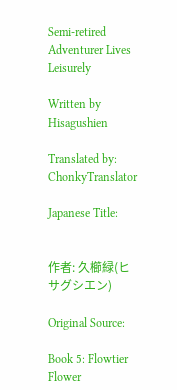Semi-retired Adventurer Lives Leisurely

Written by Hisagushien

Translated by: ChonkyTranslator

Japanese Title:


作者: 久櫛緑(ヒサグシエン)

Original Source:

Book 5: Flowtier Flower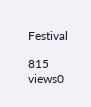Festival

815 views0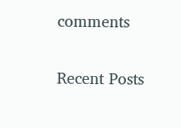comments

Recent Posts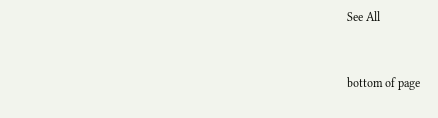See All


bottom of page